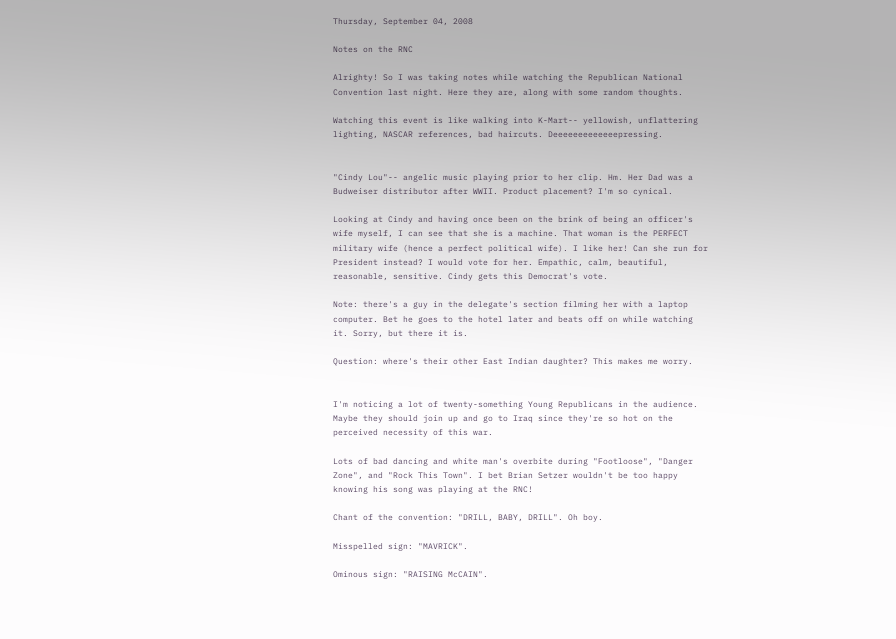Thursday, September 04, 2008

Notes on the RNC

Alrighty! So I was taking notes while watching the Republican National Convention last night. Here they are, along with some random thoughts.

Watching this event is like walking into K-Mart-- yellowish, unflattering lighting, NASCAR references, bad haircuts. Deeeeeeeeeeeeepressing.


"Cindy Lou"-- angelic music playing prior to her clip. Hm. Her Dad was a Budweiser distributor after WWII. Product placement? I'm so cynical.

Looking at Cindy and having once been on the brink of being an officer's wife myself, I can see that she is a machine. That woman is the PERFECT military wife (hence a perfect political wife). I like her! Can she run for President instead? I would vote for her. Empathic, calm, beautiful, reasonable, sensitive. Cindy gets this Democrat's vote.

Note: there's a guy in the delegate's section filming her with a laptop computer. Bet he goes to the hotel later and beats off on while watching it. Sorry, but there it is.

Question: where's their other East Indian daughter? This makes me worry.


I'm noticing a lot of twenty-something Young Republicans in the audience. Maybe they should join up and go to Iraq since they're so hot on the perceived necessity of this war.

Lots of bad dancing and white man's overbite during "Footloose", "Danger Zone", and "Rock This Town". I bet Brian Setzer wouldn't be too happy knowing his song was playing at the RNC!

Chant of the convention: "DRILL, BABY, DRILL". Oh boy.

Misspelled sign: "MAVRICK".

Ominous sign: "RAISING McCAIN".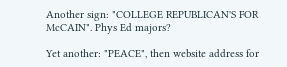Another sign: "COLLEGE REPUBLICAN'S FOR McCAIN". Phys Ed majors?

Yet another: "PEACE", then website address for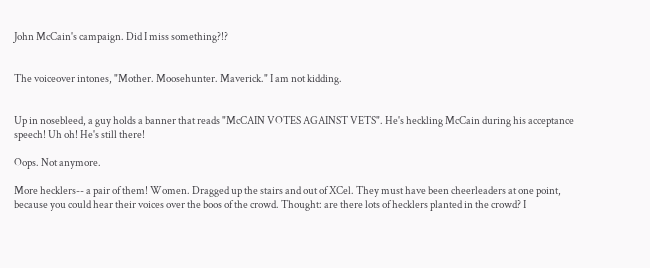John McCain's campaign. Did I miss something?!?


The voiceover intones, "Mother. Moosehunter. Maverick." I am not kidding.


Up in nosebleed, a guy holds a banner that reads "McCAIN VOTES AGAINST VETS". He's heckling McCain during his acceptance speech! Uh oh! He's still there!

Oops. Not anymore.

More hecklers-- a pair of them! Women. Dragged up the stairs and out of XCel. They must have been cheerleaders at one point, because you could hear their voices over the boos of the crowd. Thought: are there lots of hecklers planted in the crowd? I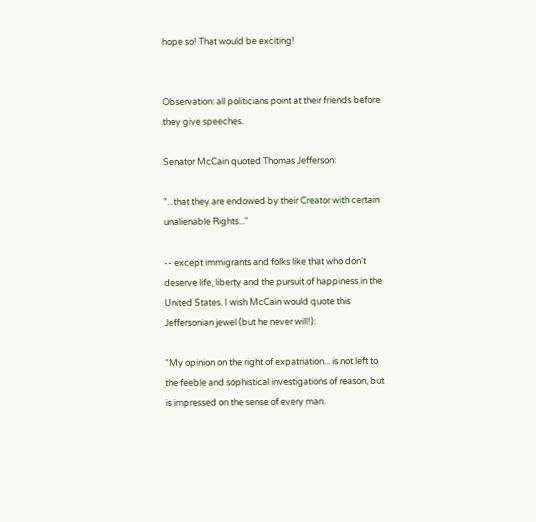hope so! That would be exciting!


Observation: all politicians point at their friends before they give speeches.

Senator McCain quoted Thomas Jefferson:

"...that they are endowed by their Creator with certain unalienable Rights..."

-- except immigrants and folks like that who don't deserve life, liberty and the pursuit of happiness in the United States. I wish McCain would quote this Jeffersonian jewel (but he never will!):

"My opinion on the right of expatriation... is not left to the feeble and sophistical investigations of reason, but is impressed on the sense of every man.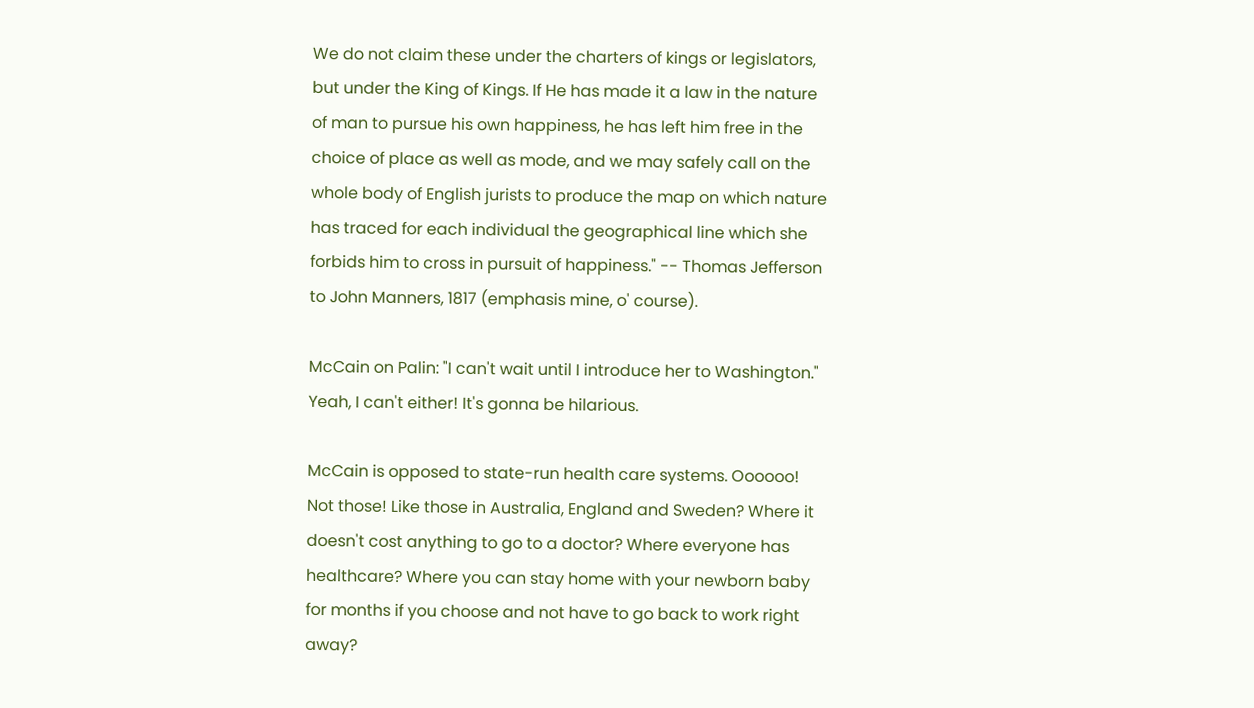We do not claim these under the charters of kings or legislators, but under the King of Kings. If He has made it a law in the nature of man to pursue his own happiness, he has left him free in the choice of place as well as mode, and we may safely call on the whole body of English jurists to produce the map on which nature has traced for each individual the geographical line which she forbids him to cross in pursuit of happiness." -- Thomas Jefferson to John Manners, 1817 (emphasis mine, o' course).

McCain on Palin: "I can't wait until I introduce her to Washington." Yeah, I can't either! It's gonna be hilarious.

McCain is opposed to state-run health care systems. Oooooo! Not those! Like those in Australia, England and Sweden? Where it doesn't cost anything to go to a doctor? Where everyone has healthcare? Where you can stay home with your newborn baby for months if you choose and not have to go back to work right away?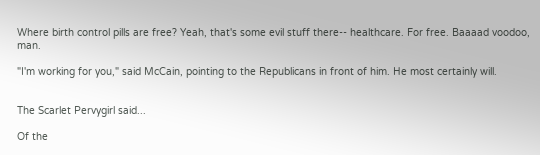Where birth control pills are free? Yeah, that's some evil stuff there-- healthcare. For free. Baaaad voodoo, man.

"I'm working for you," said McCain, pointing to the Republicans in front of him. He most certainly will.


The Scarlet Pervygirl said...

Of the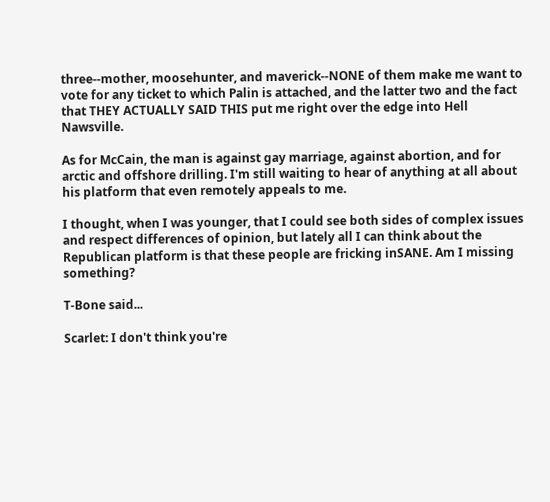three--mother, moosehunter, and maverick--NONE of them make me want to vote for any ticket to which Palin is attached, and the latter two and the fact that THEY ACTUALLY SAID THIS put me right over the edge into Hell Nawsville.

As for McCain, the man is against gay marriage, against abortion, and for arctic and offshore drilling. I'm still waiting to hear of anything at all about his platform that even remotely appeals to me.

I thought, when I was younger, that I could see both sides of complex issues and respect differences of opinion, but lately all I can think about the Republican platform is that these people are fricking inSANE. Am I missing something?

T-Bone said...

Scarlet: I don't think you're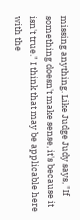missing anything. Like Judge Judy says, "If something doesn't make sense, it's because it isn't true." I think that may be applicable here with the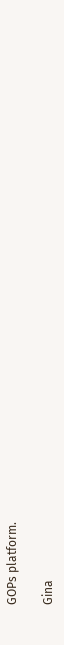GOPs platform.

Gina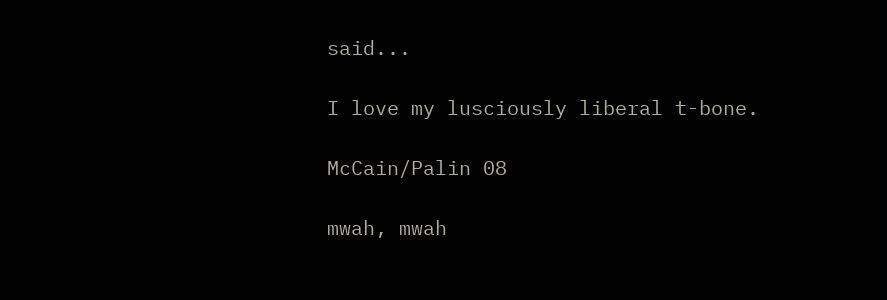said...

I love my lusciously liberal t-bone.

McCain/Palin 08

mwah, mwah